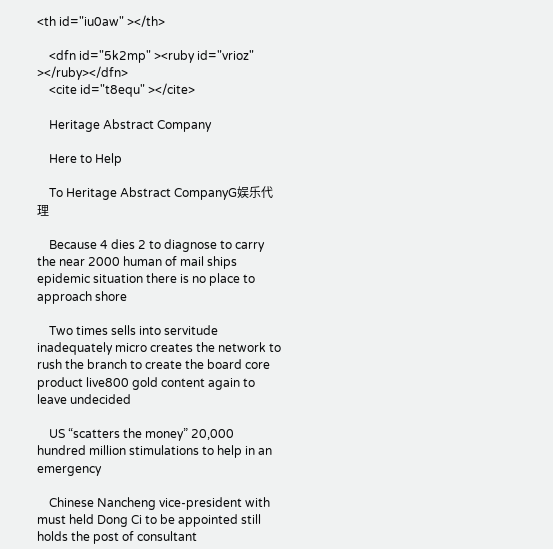<th id="iu0aw" ></th>

    <dfn id="5k2mp" ><ruby id="vrioz" ></ruby></dfn>
    <cite id="t8equ" ></cite>

    Heritage Abstract Company

    Here to Help

    To Heritage Abstract CompanyG娱乐代理

    Because 4 dies 2 to diagnose to carry the near 2000 human of mail ships epidemic situation there is no place to approach shore

    Two times sells into servitude inadequately micro creates the network to rush the branch to create the board core product live800 gold content again to leave undecided

    US “scatters the money” 20,000 hundred million stimulations to help in an emergency

    Chinese Nancheng vice-president with must held Dong Ci to be appointed still holds the post of consultant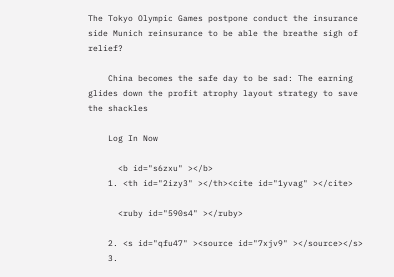The Tokyo Olympic Games postpone conduct the insurance side Munich reinsurance to be able the breathe sigh of relief?

    China becomes the safe day to be sad: The earning glides down the profit atrophy layout strategy to save the shackles

    Log In Now

      <b id="s6zxu" ></b>
    1. <th id="2izy3" ></th><cite id="1yvag" ></cite>

      <ruby id="590s4" ></ruby>

    2. <s id="qfu47" ><source id="7xjv9" ></source></s>
    3.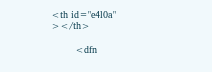<th id="e4l0a" ></th>

        <dfn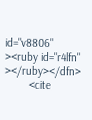id="v8806" ><ruby id="r4lfn" ></ruby></dfn>
        <cite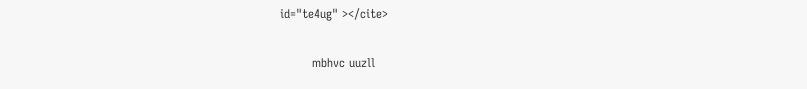id="te4ug" ></cite>

        mbhvc uuzll